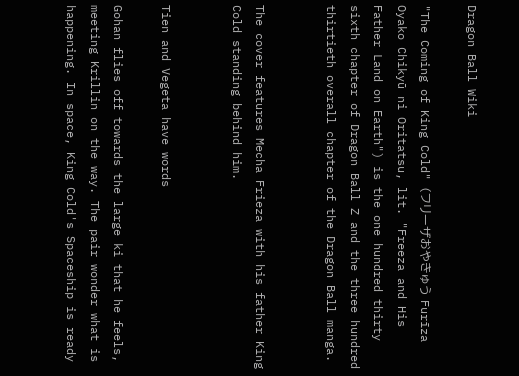Dragon Ball Wiki

"The Coming of King Cold" (フリーザおやきゅう Furīza Oyako Chikyū ni Oritatsu, lit. "Freeza and His Father Land on Earth") is the one hundred thirty sixth chapter of Dragon Ball Z and the three hundred thirtieth overall chapter of the Dragon Ball manga.


The cover features Mecha Frieza with his father King Cold standing behind him.


Tien and Vegeta have words

Gohan flies off towards the large ki that he feels, meeting Krillin on the way. The pair wonder what is happening. In space, King Cold's Spaceship is ready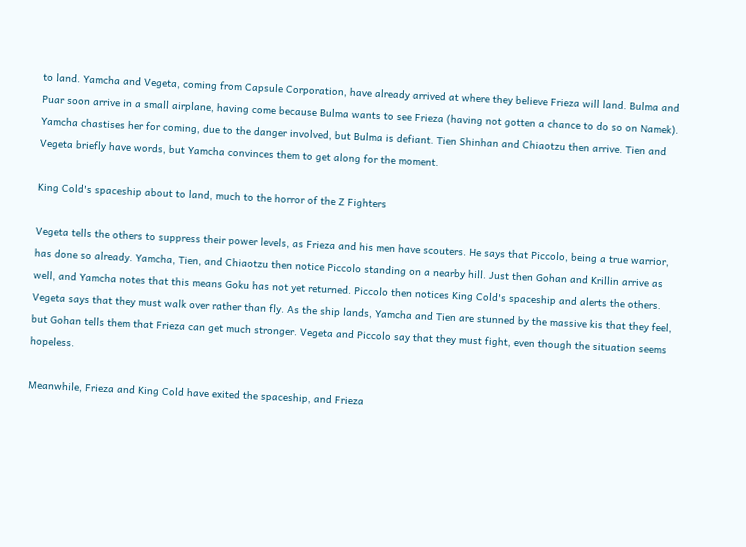to land. Yamcha and Vegeta, coming from Capsule Corporation, have already arrived at where they believe Frieza will land. Bulma and Puar soon arrive in a small airplane, having come because Bulma wants to see Frieza (having not gotten a chance to do so on Namek). Yamcha chastises her for coming, due to the danger involved, but Bulma is defiant. Tien Shinhan and Chiaotzu then arrive. Tien and Vegeta briefly have words, but Yamcha convinces them to get along for the moment.

King Cold's spaceship about to land, much to the horror of the Z Fighters

Vegeta tells the others to suppress their power levels, as Frieza and his men have scouters. He says that Piccolo, being a true warrior, has done so already. Yamcha, Tien, and Chiaotzu then notice Piccolo standing on a nearby hill. Just then Gohan and Krillin arrive as well, and Yamcha notes that this means Goku has not yet returned. Piccolo then notices King Cold's spaceship and alerts the others. Vegeta says that they must walk over rather than fly. As the ship lands, Yamcha and Tien are stunned by the massive kis that they feel, but Gohan tells them that Frieza can get much stronger. Vegeta and Piccolo say that they must fight, even though the situation seems hopeless.

Meanwhile, Frieza and King Cold have exited the spaceship, and Frieza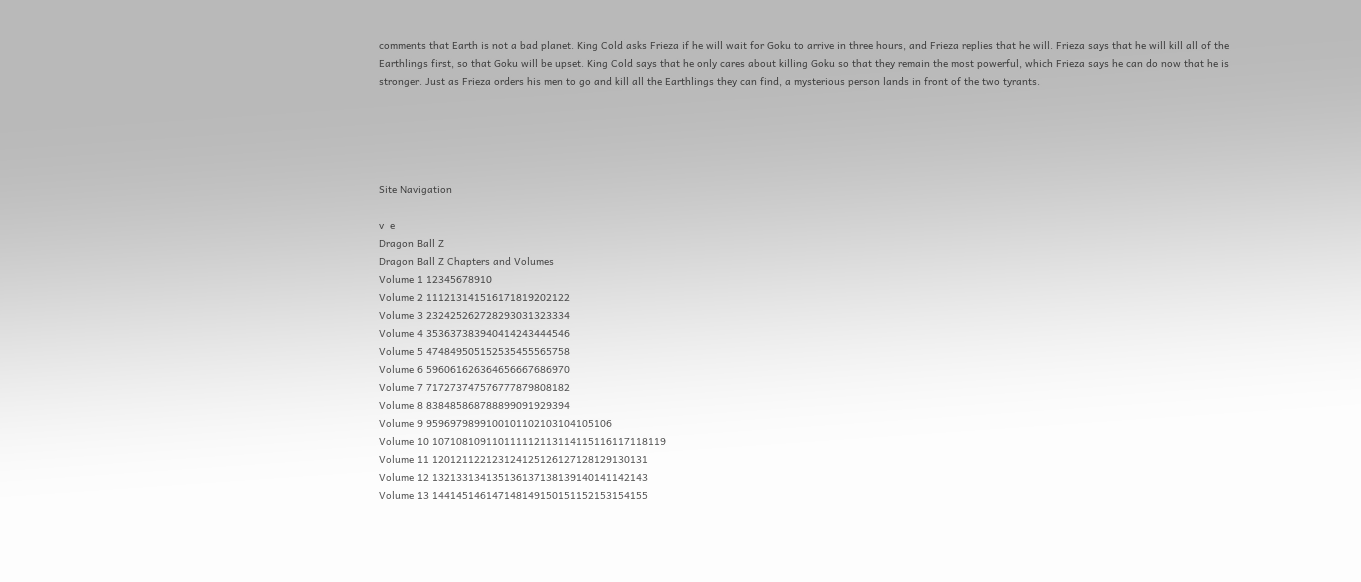comments that Earth is not a bad planet. King Cold asks Frieza if he will wait for Goku to arrive in three hours, and Frieza replies that he will. Frieza says that he will kill all of the Earthlings first, so that Goku will be upset. King Cold says that he only cares about killing Goku so that they remain the most powerful, which Frieza says he can do now that he is stronger. Just as Frieza orders his men to go and kill all the Earthlings they can find, a mysterious person lands in front of the two tyrants.





Site Navigation

v  e
Dragon Ball Z
Dragon Ball Z Chapters and Volumes
Volume 1 12345678910
Volume 2 111213141516171819202122
Volume 3 232425262728293031323334
Volume 4 353637383940414243444546
Volume 5 474849505152535455565758
Volume 6 596061626364656667686970
Volume 7 717273747576777879808182
Volume 8 838485868788899091929394
Volume 9 9596979899100101102103104105106
Volume 10 107108109110111112113114115116117118119
Volume 11 120121122123124125126127128129130131
Volume 12 132133134135136137138139140141142143
Volume 13 144145146147148149150151152153154155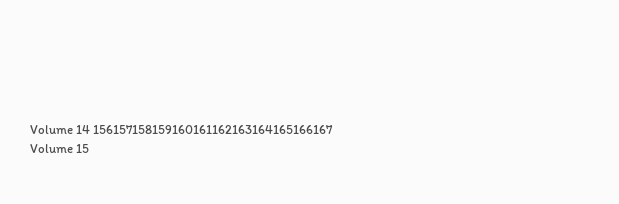Volume 14 156157158159160161162163164165166167
Volume 15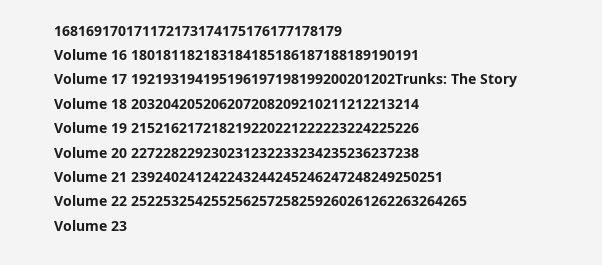168169170171172173174175176177178179
Volume 16 180181182183184185186187188189190191
Volume 17 192193194195196197198199200201202Trunks: The Story
Volume 18 203204205206207208209210211212213214
Volume 19 215216217218219220221222223224225226
Volume 20 227228229230231232233234235236237238
Volume 21 239240241242243244245246247248249250251
Volume 22 252253254255256257258259260261262263264265
Volume 23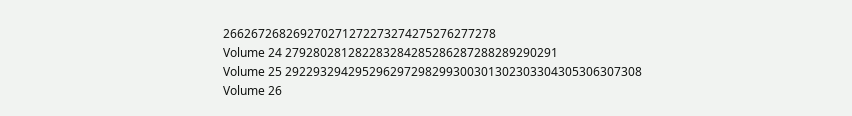266267268269270271272273274275276277278
Volume 24 279280281282283284285286287288289290291
Volume 25 292293294295296297298299300301302303304305306307308
Volume 26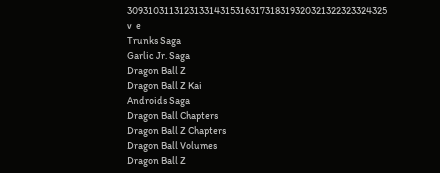309310311312313314315316317318319320321322323324325
v  e
Trunks Saga
Garlic Jr. Saga
Dragon Ball Z
Dragon Ball Z Kai
Androids Saga
Dragon Ball Chapters
Dragon Ball Z Chapters
Dragon Ball Volumes
Dragon Ball Z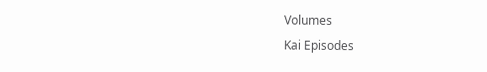Volumes
Kai Episodes